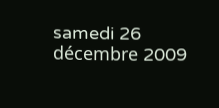samedi 26 décembre 2009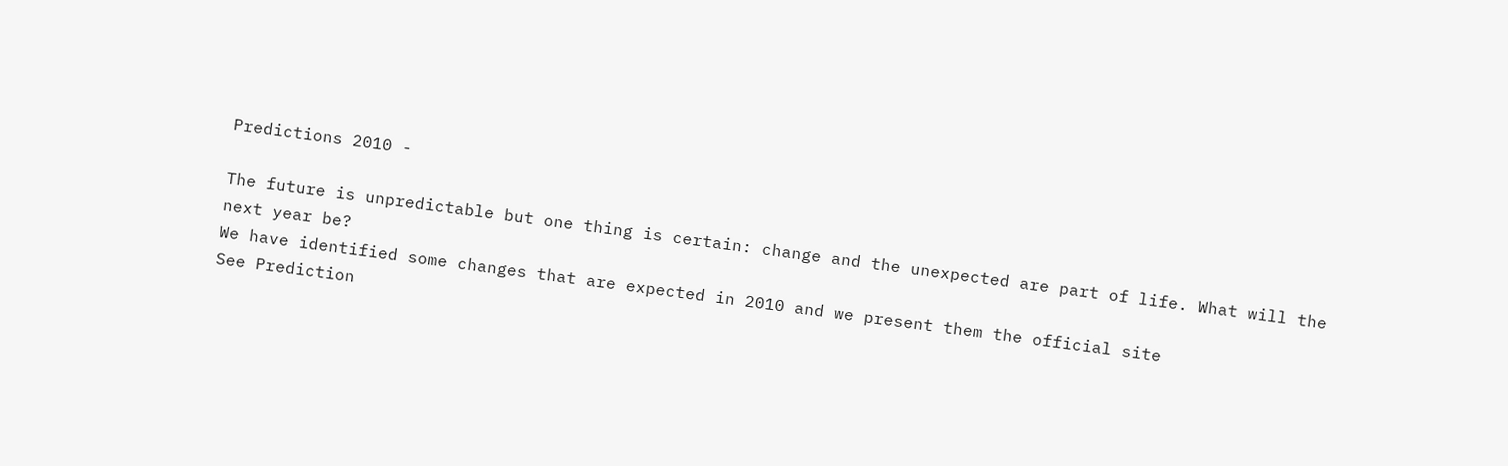Predictions 2010 -

The future is unpredictable but one thing is certain: change and the unexpected are part of life. What will the next year be?
We have identified some changes that are expected in 2010 and we present them the official site
See Prediction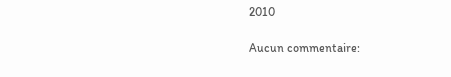2010

Aucun commentaire: